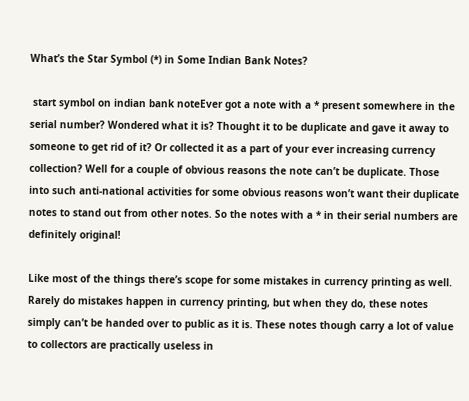What’s the Star Symbol (*) in Some Indian Bank Notes?

 start symbol on indian bank noteEver got a note with a * present somewhere in the serial number? Wondered what it is? Thought it to be duplicate and gave it away to someone to get rid of it? Or collected it as a part of your ever increasing currency collection? Well for a couple of obvious reasons the note can’t be duplicate. Those into such anti-national activities for some obvious reasons won’t want their duplicate notes to stand out from other notes. So the notes with a * in their serial numbers are definitely original!

Like most of the things there’s scope for some mistakes in currency printing as well. Rarely do mistakes happen in currency printing, but when they do, these notes simply can’t be handed over to public as it is. These notes though carry a lot of value to collectors are practically useless in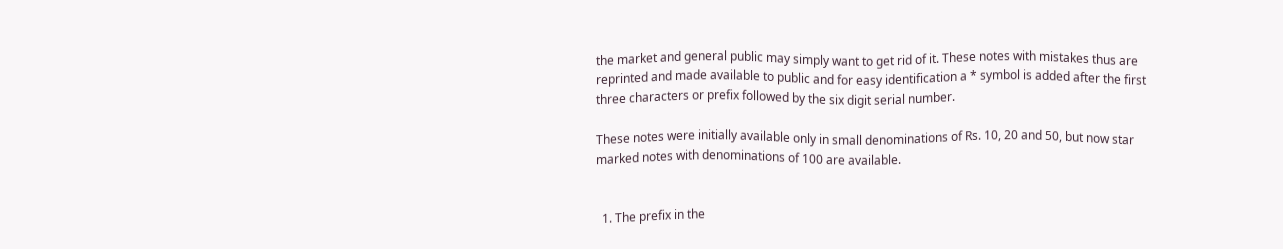the market and general public may simply want to get rid of it. These notes with mistakes thus are reprinted and made available to public and for easy identification a * symbol is added after the first three characters or prefix followed by the six digit serial number.

These notes were initially available only in small denominations of Rs. 10, 20 and 50, but now star marked notes with denominations of 100 are available.


  1. The prefix in the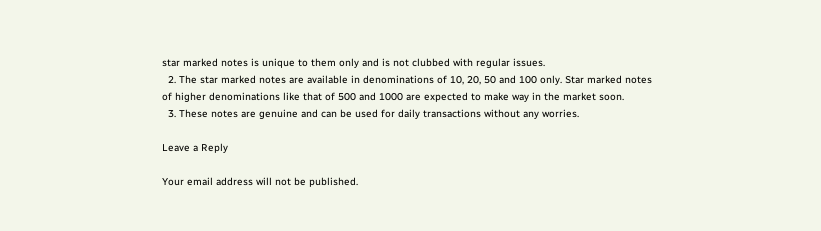star marked notes is unique to them only and is not clubbed with regular issues.
  2. The star marked notes are available in denominations of 10, 20, 50 and 100 only. Star marked notes of higher denominations like that of 500 and 1000 are expected to make way in the market soon.
  3. These notes are genuine and can be used for daily transactions without any worries.

Leave a Reply

Your email address will not be published.